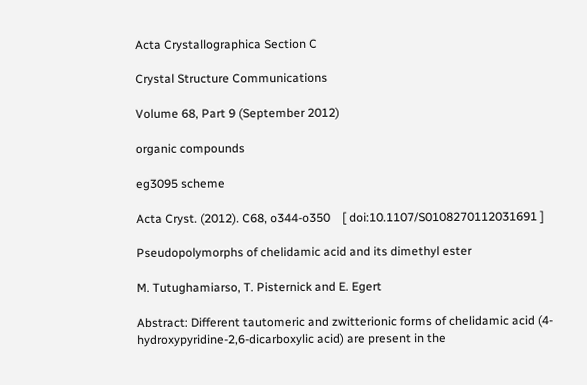Acta Crystallographica Section C

Crystal Structure Communications

Volume 68, Part 9 (September 2012)

organic compounds

eg3095 scheme

Acta Cryst. (2012). C68, o344-o350    [ doi:10.1107/S0108270112031691 ]

Pseudopolymorphs of chelidamic acid and its dimethyl ester

M. Tutughamiarso, T. Pisternick and E. Egert

Abstract: Different tautomeric and zwitterionic forms of chelidamic acid (4-hydroxypyridine-2,6-dicarboxylic acid) are present in the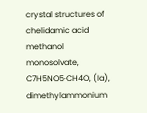crystal structures of chelidamic acid methanol monosolvate, C7H5NO5·CH4O, (Ia), dimethylammonium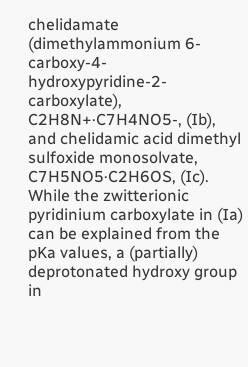chelidamate (dimethylammonium 6-carboxy-4-hydroxypyridine-2-carboxylate), C2H8N+·C7H4NO5-, (Ib), and chelidamic acid dimethyl sulfoxide monosolvate, C7H5NO5·C2H6OS, (Ic). While the zwitterionic pyridinium carboxylate in (Ia) can be explained from the pKa values, a (partially) deprotonated hydroxy group in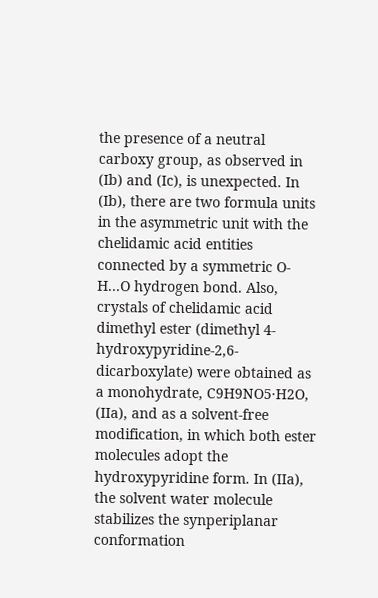the presence of a neutral carboxy group, as observed in (Ib) and (Ic), is unexpected. In (Ib), there are two formula units in the asymmetric unit with the chelidamic acid entities connected by a symmetric O-H...O hydrogen bond. Also, crystals of chelidamic acid dimethyl ester (dimethyl 4-hydroxypyridine-2,6-dicarboxylate) were obtained as a monohydrate, C9H9NO5·H2O, (IIa), and as a solvent-free modification, in which both ester molecules adopt the hydroxypyridine form. In (IIa), the solvent water molecule stabilizes the synperiplanar conformation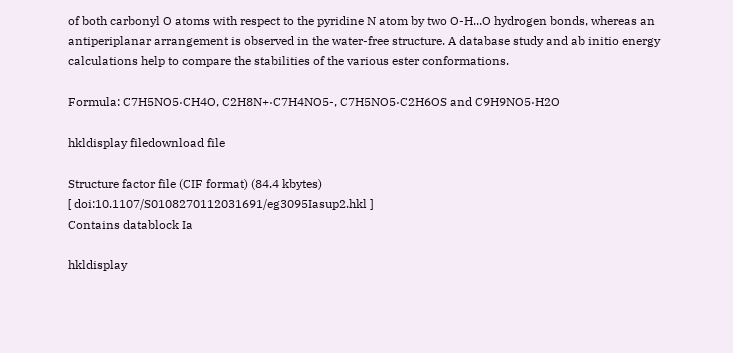of both carbonyl O atoms with respect to the pyridine N atom by two O-H...O hydrogen bonds, whereas an antiperiplanar arrangement is observed in the water-free structure. A database study and ab initio energy calculations help to compare the stabilities of the various ester conformations.

Formula: C7H5NO5·CH4O, C2H8N+·C7H4NO5-, C7H5NO5·C2H6OS and C9H9NO5·H2O

hkldisplay filedownload file

Structure factor file (CIF format) (84.4 kbytes)
[ doi:10.1107/S0108270112031691/eg3095Iasup2.hkl ]
Contains datablock Ia

hkldisplay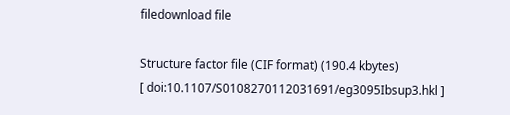filedownload file

Structure factor file (CIF format) (190.4 kbytes)
[ doi:10.1107/S0108270112031691/eg3095Ibsup3.hkl ]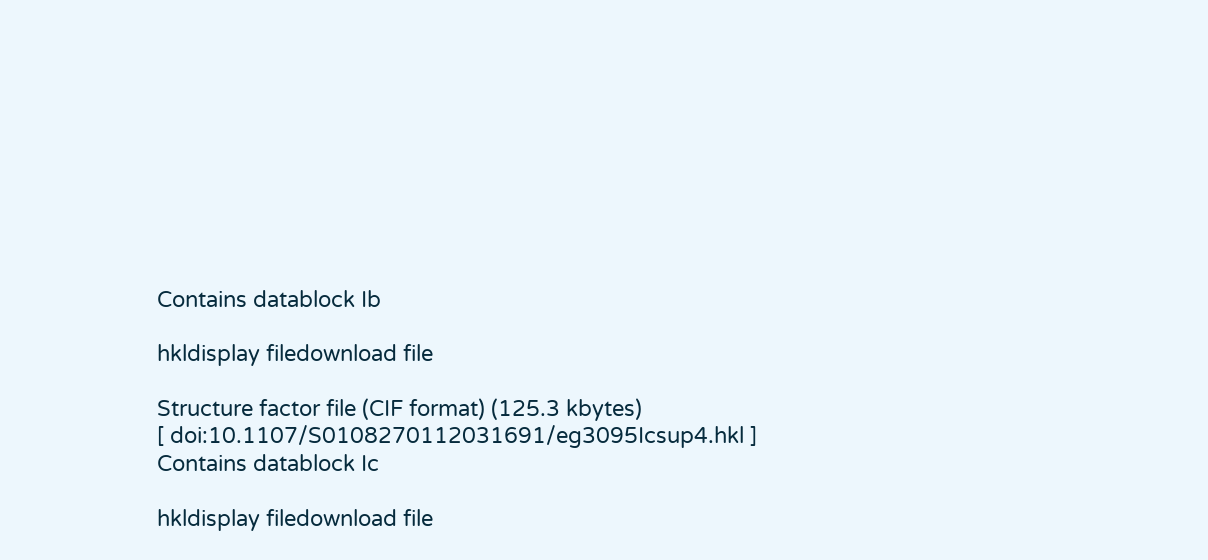Contains datablock Ib

hkldisplay filedownload file

Structure factor file (CIF format) (125.3 kbytes)
[ doi:10.1107/S0108270112031691/eg3095Icsup4.hkl ]
Contains datablock Ic

hkldisplay filedownload file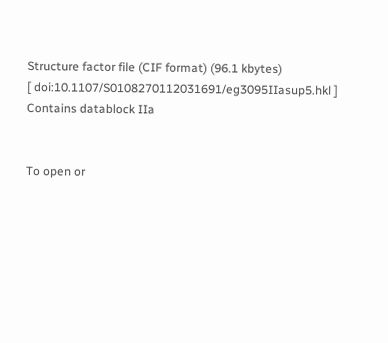Structure factor file (CIF format) (96.1 kbytes)
[ doi:10.1107/S0108270112031691/eg3095IIasup5.hkl ]
Contains datablock IIa


To open or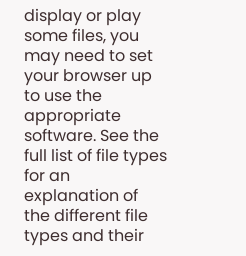display or play some files, you may need to set your browser up to use the appropriate software. See the full list of file types for an explanation of the different file types and their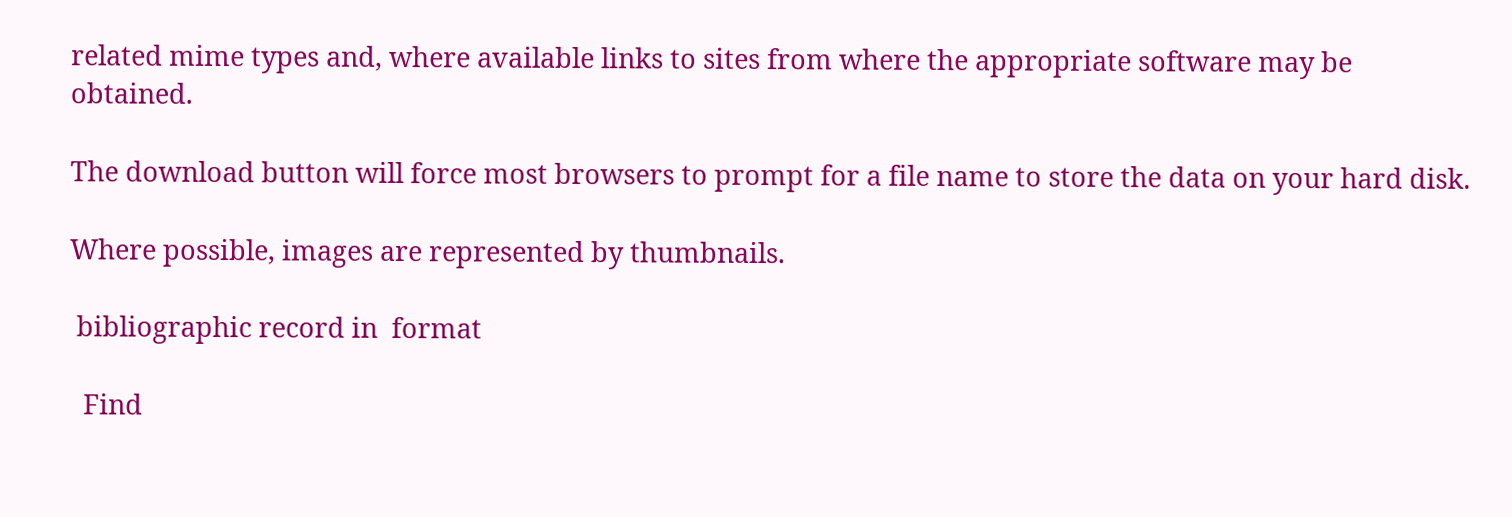related mime types and, where available links to sites from where the appropriate software may be obtained.

The download button will force most browsers to prompt for a file name to store the data on your hard disk.

Where possible, images are represented by thumbnails.

 bibliographic record in  format

  Find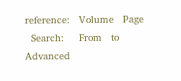reference:   Volume   Page
  Search:     From   to      Advanced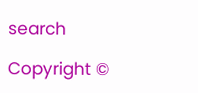search

Copyright ©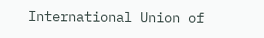International Union of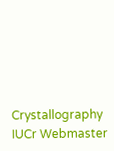Crystallography
IUCr Webmaster